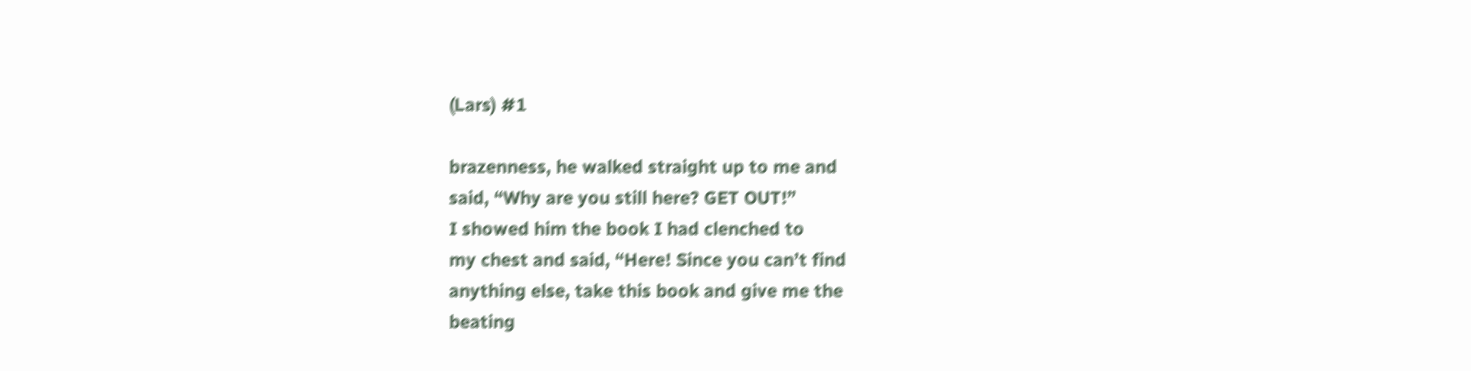(Lars) #1

brazenness, he walked straight up to me and
said, “Why are you still here? GET OUT!”
I showed him the book I had clenched to
my chest and said, “Here! Since you can’t find
anything else, take this book and give me the
beating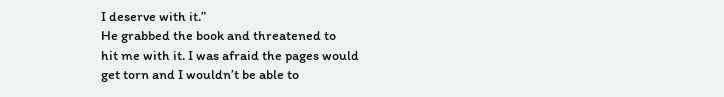I deserve with it.”
He grabbed the book and threatened to
hit me with it. I was afraid the pages would
get torn and I wouldn’t be able to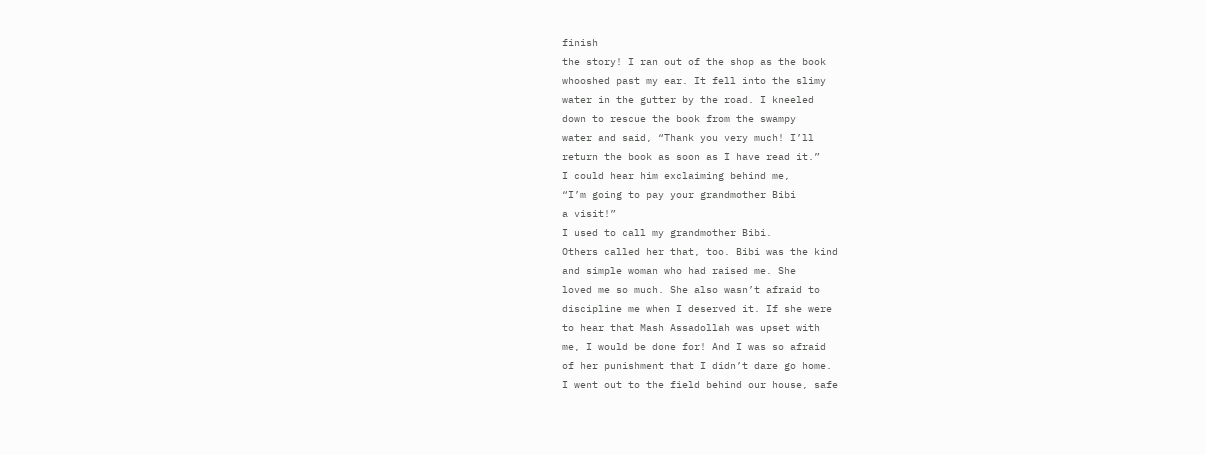finish
the story! I ran out of the shop as the book
whooshed past my ear. It fell into the slimy
water in the gutter by the road. I kneeled
down to rescue the book from the swampy
water and said, “Thank you very much! I’ll
return the book as soon as I have read it.”
I could hear him exclaiming behind me,
“I’m going to pay your grandmother Bibi
a visit!”
I used to call my grandmother Bibi.
Others called her that, too. Bibi was the kind
and simple woman who had raised me. She
loved me so much. She also wasn’t afraid to
discipline me when I deserved it. If she were
to hear that Mash Assadollah was upset with
me, I would be done for! And I was so afraid
of her punishment that I didn’t dare go home.
I went out to the field behind our house, safe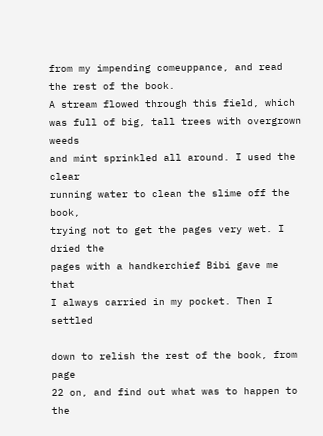from my impending comeuppance, and read
the rest of the book.
A stream flowed through this field, which
was full of big, tall trees with overgrown weeds
and mint sprinkled all around. I used the clear
running water to clean the slime off the book,
trying not to get the pages very wet. I dried the
pages with a handkerchief Bibi gave me that
I always carried in my pocket. Then I settled

down to relish the rest of the book, from page
22 on, and find out what was to happen to the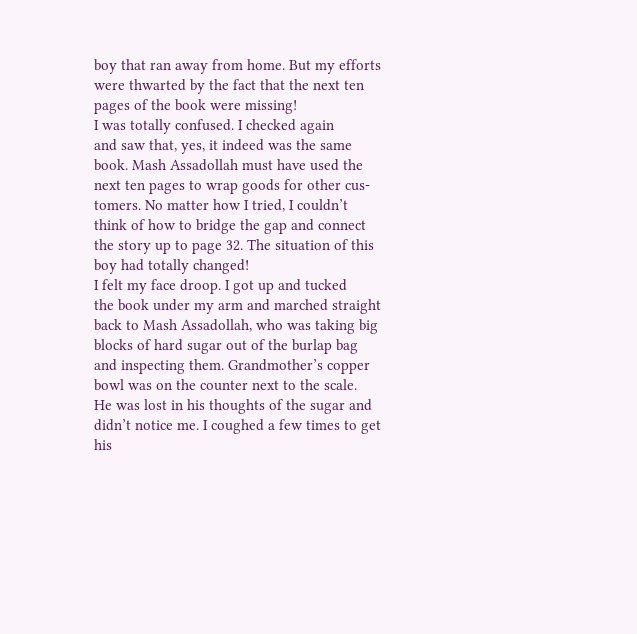boy that ran away from home. But my efforts
were thwarted by the fact that the next ten
pages of the book were missing!
I was totally confused. I checked again
and saw that, yes, it indeed was the same
book. Mash Assadollah must have used the
next ten pages to wrap goods for other cus-
tomers. No matter how I tried, I couldn’t
think of how to bridge the gap and connect
the story up to page 32. The situation of this
boy had totally changed!
I felt my face droop. I got up and tucked
the book under my arm and marched straight
back to Mash Assadollah, who was taking big
blocks of hard sugar out of the burlap bag
and inspecting them. Grandmother’s copper
bowl was on the counter next to the scale.
He was lost in his thoughts of the sugar and
didn’t notice me. I coughed a few times to get
his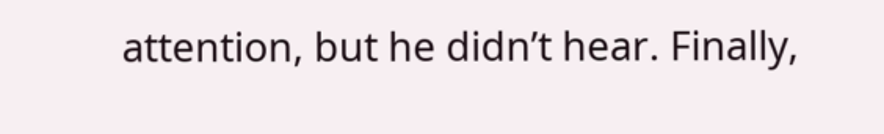attention, but he didn’t hear. Finally,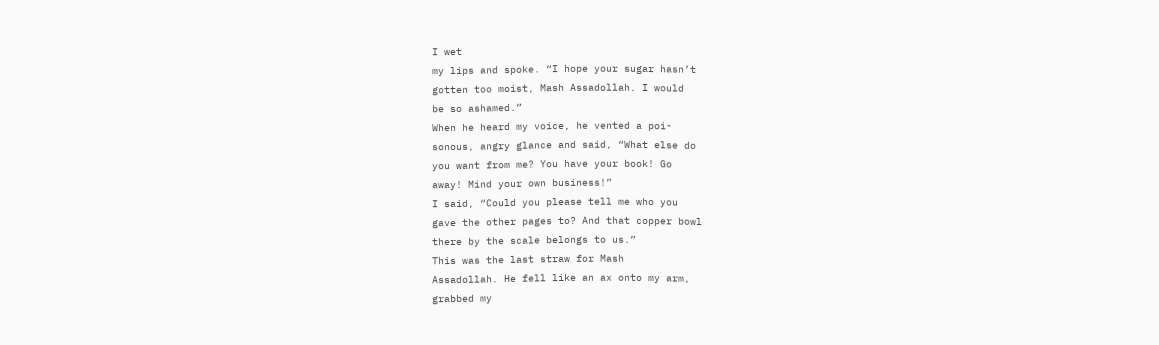I wet
my lips and spoke. “I hope your sugar hasn’t
gotten too moist, Mash Assadollah. I would
be so ashamed.”
When he heard my voice, he vented a poi-
sonous, angry glance and said, “What else do
you want from me? You have your book! Go
away! Mind your own business!”
I said, “Could you please tell me who you
gave the other pages to? And that copper bowl
there by the scale belongs to us.”
This was the last straw for Mash
Assadollah. He fell like an ax onto my arm,
grabbed my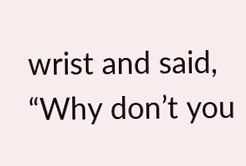wrist and said, “Why don’t you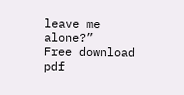leave me alone?”
Free download pdf